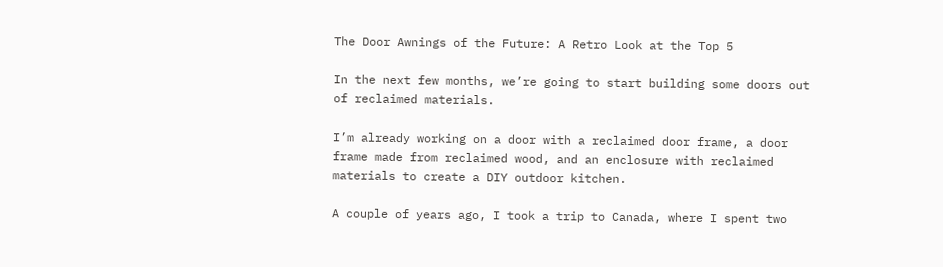The Door Awnings of the Future: A Retro Look at the Top 5

In the next few months, we’re going to start building some doors out of reclaimed materials.

I’m already working on a door with a reclaimed door frame, a door frame made from reclaimed wood, and an enclosure with reclaimed materials to create a DIY outdoor kitchen.

A couple of years ago, I took a trip to Canada, where I spent two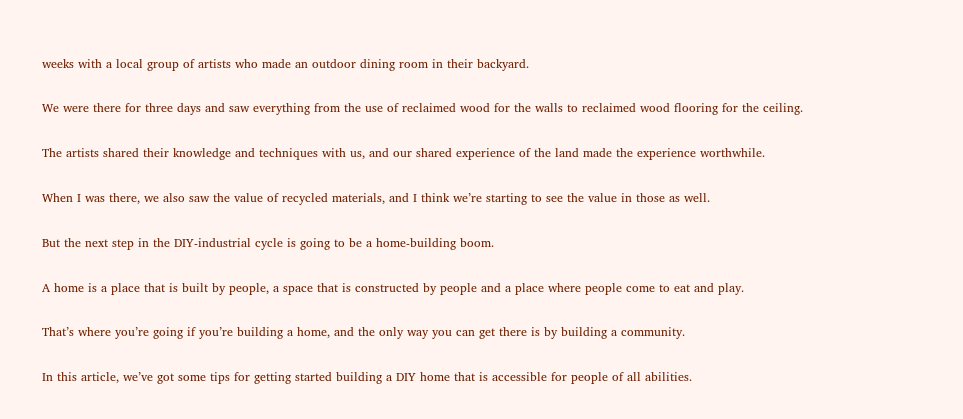weeks with a local group of artists who made an outdoor dining room in their backyard.

We were there for three days and saw everything from the use of reclaimed wood for the walls to reclaimed wood flooring for the ceiling.

The artists shared their knowledge and techniques with us, and our shared experience of the land made the experience worthwhile.

When I was there, we also saw the value of recycled materials, and I think we’re starting to see the value in those as well.

But the next step in the DIY-industrial cycle is going to be a home-building boom.

A home is a place that is built by people, a space that is constructed by people and a place where people come to eat and play.

That’s where you’re going if you’re building a home, and the only way you can get there is by building a community.

In this article, we’ve got some tips for getting started building a DIY home that is accessible for people of all abilities.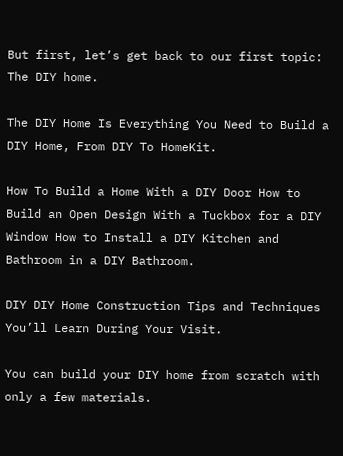But first, let’s get back to our first topic: The DIY home.

The DIY Home Is Everything You Need to Build a DIY Home, From DIY To HomeKit.

How To Build a Home With a DIY Door How to Build an Open Design With a Tuckbox for a DIY Window How to Install a DIY Kitchen and Bathroom in a DIY Bathroom.

DIY DIY Home Construction Tips and Techniques You’ll Learn During Your Visit.

You can build your DIY home from scratch with only a few materials.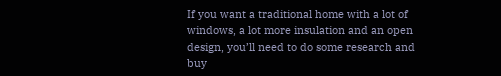If you want a traditional home with a lot of windows, a lot more insulation and an open design, you’ll need to do some research and buy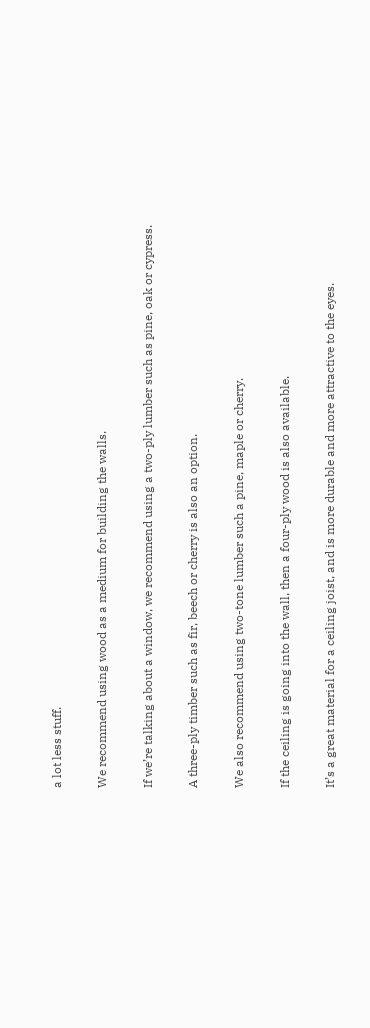a lot less stuff.

We recommend using wood as a medium for building the walls.

If we’re talking about a window, we recommend using a two-ply lumber such as pine, oak or cypress.

A three-ply timber such as fir, beech or cherry is also an option.

We also recommend using two-tone lumber such a pine, maple or cherry.

If the ceiling is going into the wall, then a four-ply wood is also available.

It’s a great material for a ceiling joist, and is more durable and more attractive to the eyes.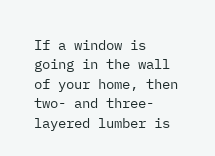If a window is going in the wall of your home, then two- and three-layered lumber is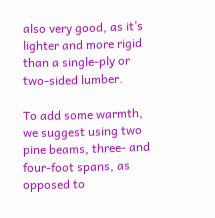also very good, as it’s lighter and more rigid than a single-ply or two-sided lumber.

To add some warmth, we suggest using two pine beams, three- and four-foot spans, as opposed to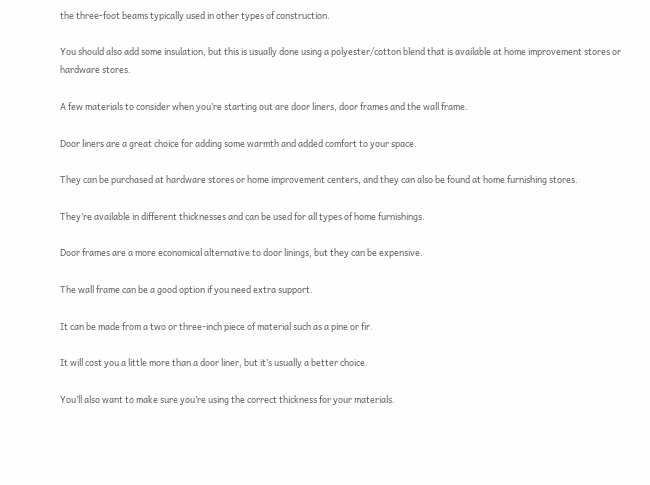the three-foot beams typically used in other types of construction.

You should also add some insulation, but this is usually done using a polyester/cotton blend that is available at home improvement stores or hardware stores.

A few materials to consider when you’re starting out are door liners, door frames and the wall frame.

Door liners are a great choice for adding some warmth and added comfort to your space.

They can be purchased at hardware stores or home improvement centers, and they can also be found at home furnishing stores.

They’re available in different thicknesses and can be used for all types of home furnishings.

Door frames are a more economical alternative to door linings, but they can be expensive.

The wall frame can be a good option if you need extra support.

It can be made from a two or three-inch piece of material such as a pine or fir.

It will cost you a little more than a door liner, but it’s usually a better choice.

You’ll also want to make sure you’re using the correct thickness for your materials.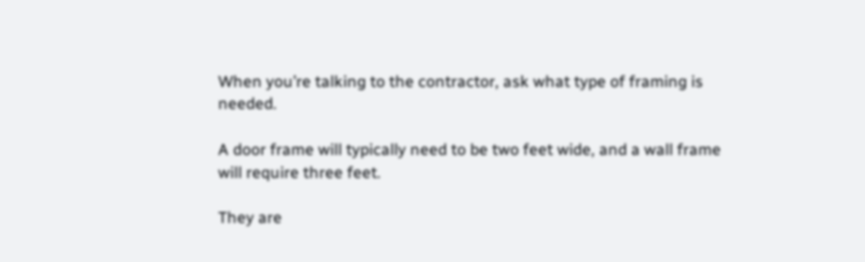When you’re talking to the contractor, ask what type of framing is needed.

A door frame will typically need to be two feet wide, and a wall frame will require three feet.

They are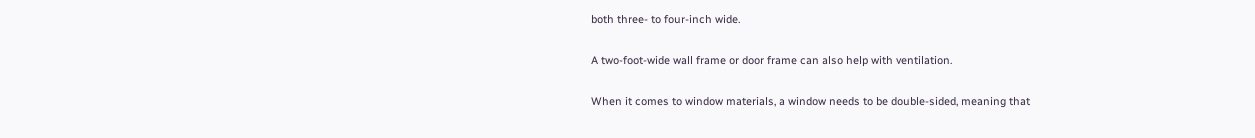both three- to four-inch wide.

A two-foot-wide wall frame or door frame can also help with ventilation.

When it comes to window materials, a window needs to be double-sided, meaning that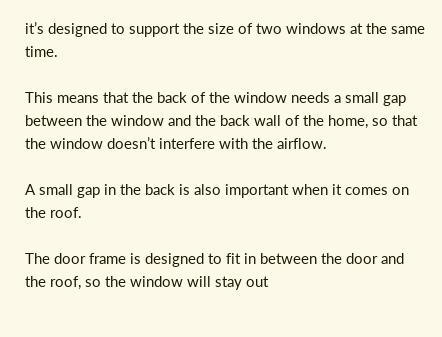it’s designed to support the size of two windows at the same time.

This means that the back of the window needs a small gap between the window and the back wall of the home, so that the window doesn’t interfere with the airflow.

A small gap in the back is also important when it comes on the roof.

The door frame is designed to fit in between the door and the roof, so the window will stay out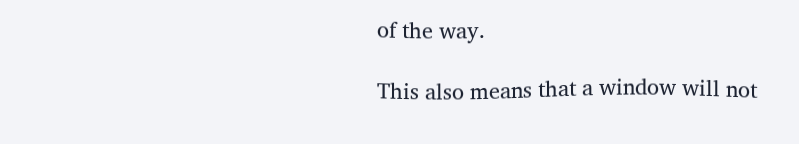of the way.

This also means that a window will not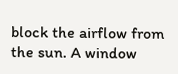block the airflow from the sun. A window